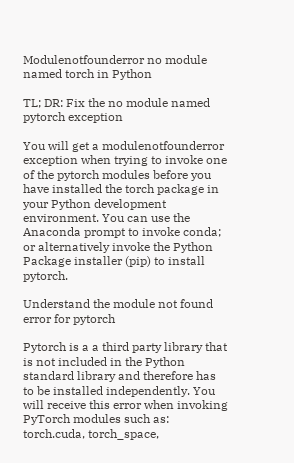Modulenotfounderror no module named torch in Python

TL; DR: Fix the no module named pytorch exception

You will get a modulenotfounderror exception when trying to invoke one of the pytorch modules before you have installed the torch package in your Python development environment. You can use the Anaconda prompt to invoke conda; or alternatively invoke the Python Package installer (pip) to install pytorch.

Understand the module not found error for pytorch

Pytorch is a a third party library that is not included in the Python standard library and therefore has to be installed independently. You will receive this error when invoking PyTorch modules such as: torch.cuda, torch_space,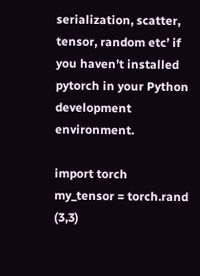serialization, scatter, tensor, random etc’ if you haven’t installed pytorch in your Python development environment.

import torch
my_tensor = torch.rand (3,3)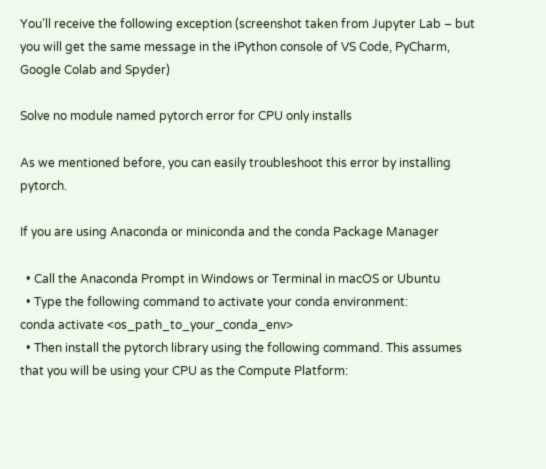You’ll receive the following exception (screenshot taken from Jupyter Lab – but you will get the same message in the iPython console of VS Code, PyCharm, Google Colab and Spyder)

Solve no module named pytorch error for CPU only installs

As we mentioned before, you can easily troubleshoot this error by installing pytorch.

If you are using Anaconda or miniconda and the conda Package Manager

  • Call the Anaconda Prompt in Windows or Terminal in macOS or Ubuntu
  • Type the following command to activate your conda environment:
conda activate <os_path_to_your_conda_env>
  • Then install the pytorch library using the following command. This assumes that you will be using your CPU as the Compute Platform: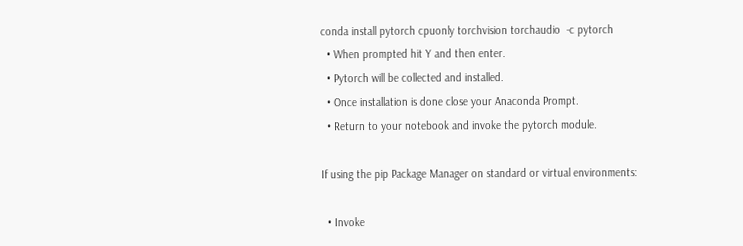conda install pytorch cpuonly torchvision torchaudio  -c pytorch
  • When prompted hit Y and then enter.
  • Pytorch will be collected and installed.
  • Once installation is done close your Anaconda Prompt.
  • Return to your notebook and invoke the pytorch module.

If using the pip Package Manager on standard or virtual environments:

  • Invoke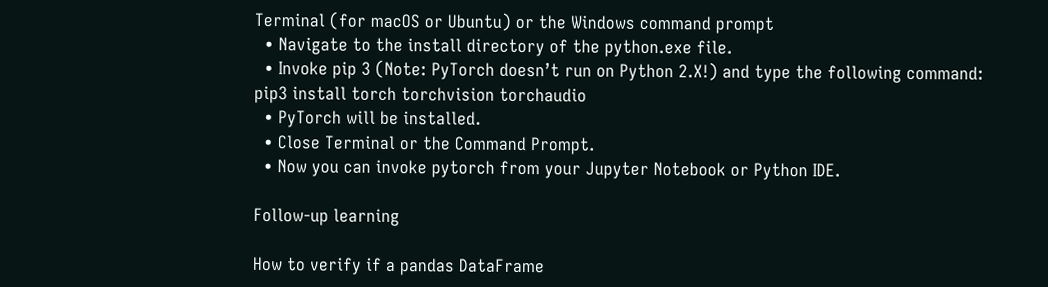Terminal (for macOS or Ubuntu) or the Windows command prompt
  • Navigate to the install directory of the python.exe file.
  • Invoke pip 3 (Note: PyTorch doesn’t run on Python 2.X!) and type the following command:
pip3 install torch torchvision torchaudio
  • PyTorch will be installed.
  • Close Terminal or the Command Prompt.
  • Now you can invoke pytorch from your Jupyter Notebook or Python IDE.

Follow-up learning

How to verify if a pandas DataFrame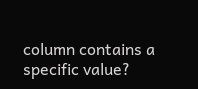column contains a specific value?